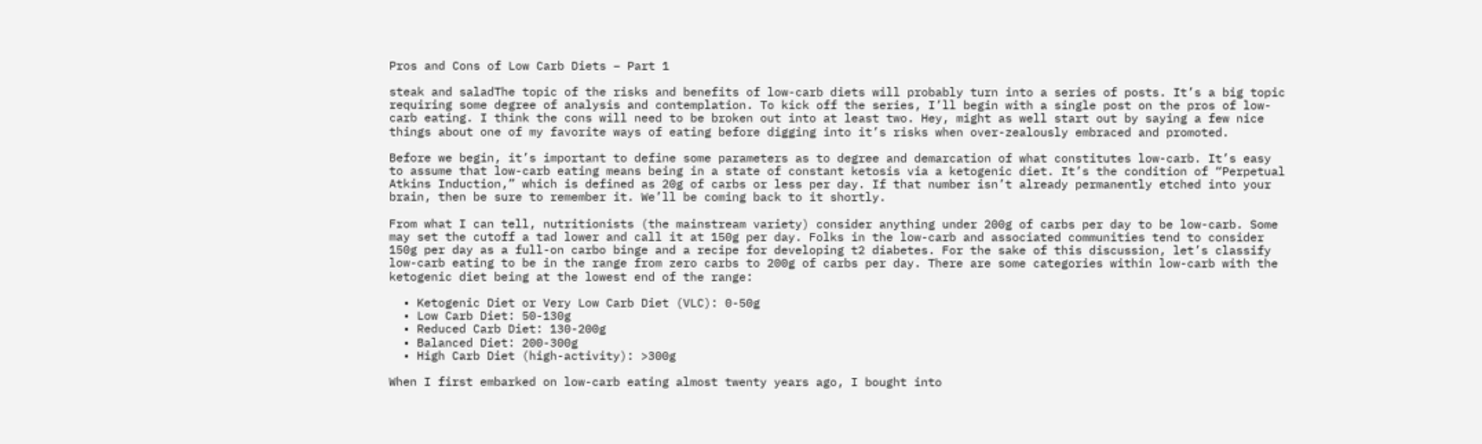Pros and Cons of Low Carb Diets – Part 1

steak and saladThe topic of the risks and benefits of low-carb diets will probably turn into a series of posts. It’s a big topic requiring some degree of analysis and contemplation. To kick off the series, I’ll begin with a single post on the pros of low-carb eating. I think the cons will need to be broken out into at least two. Hey, might as well start out by saying a few nice things about one of my favorite ways of eating before digging into it’s risks when over-zealously embraced and promoted.

Before we begin, it’s important to define some parameters as to degree and demarcation of what constitutes low-carb. It’s easy to assume that low-carb eating means being in a state of constant ketosis via a ketogenic diet. It’s the condition of “Perpetual Atkins Induction,” which is defined as 20g of carbs or less per day. If that number isn’t already permanently etched into your brain, then be sure to remember it. We’ll be coming back to it shortly.

From what I can tell, nutritionists (the mainstream variety) consider anything under 200g of carbs per day to be low-carb. Some may set the cutoff a tad lower and call it at 150g per day. Folks in the low-carb and associated communities tend to consider 150g per day as a full-on carbo binge and a recipe for developing t2 diabetes. For the sake of this discussion, let’s classify low-carb eating to be in the range from zero carbs to 200g of carbs per day. There are some categories within low-carb with the ketogenic diet being at the lowest end of the range:

  • Ketogenic Diet or Very Low Carb Diet (VLC): 0-50g
  • Low Carb Diet: 50-130g
  • Reduced Carb Diet: 130-200g
  • Balanced Diet: 200-300g
  • High Carb Diet (high-activity): >300g

When I first embarked on low-carb eating almost twenty years ago, I bought into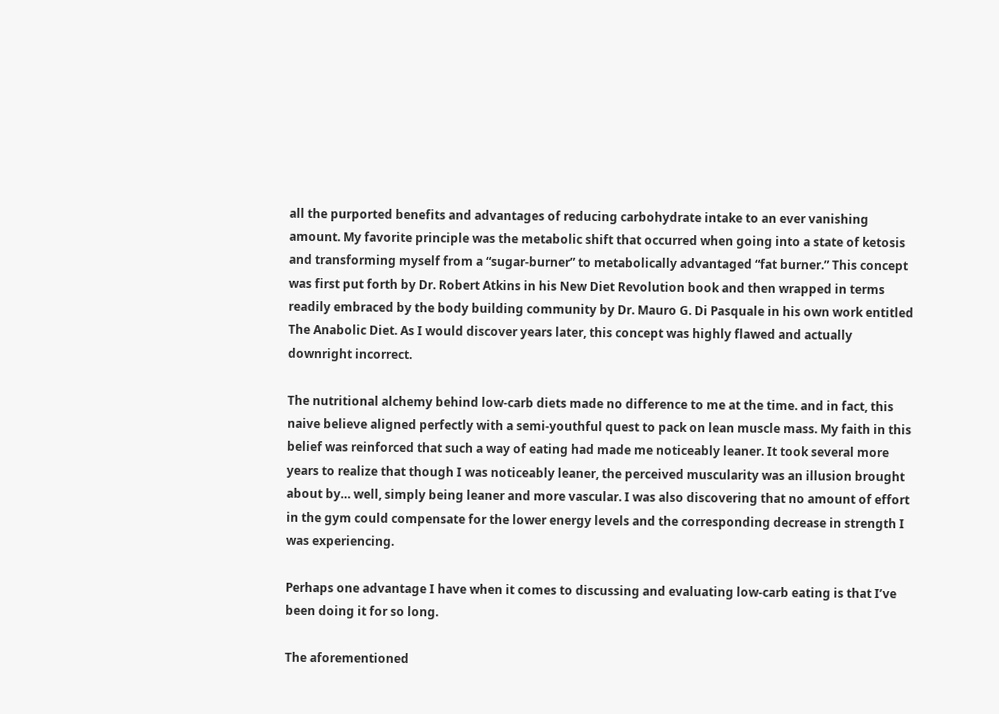all the purported benefits and advantages of reducing carbohydrate intake to an ever vanishing amount. My favorite principle was the metabolic shift that occurred when going into a state of ketosis and transforming myself from a “sugar-burner” to metabolically advantaged “fat burner.” This concept was first put forth by Dr. Robert Atkins in his New Diet Revolution book and then wrapped in terms readily embraced by the body building community by Dr. Mauro G. Di Pasquale in his own work entitled The Anabolic Diet. As I would discover years later, this concept was highly flawed and actually downright incorrect.

The nutritional alchemy behind low-carb diets made no difference to me at the time. and in fact, this naive believe aligned perfectly with a semi-youthful quest to pack on lean muscle mass. My faith in this belief was reinforced that such a way of eating had made me noticeably leaner. It took several more years to realize that though I was noticeably leaner, the perceived muscularity was an illusion brought about by… well, simply being leaner and more vascular. I was also discovering that no amount of effort in the gym could compensate for the lower energy levels and the corresponding decrease in strength I was experiencing.

Perhaps one advantage I have when it comes to discussing and evaluating low-carb eating is that I’ve been doing it for so long.

The aforementioned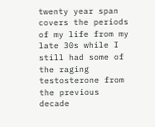twenty year span covers the periods of my life from my late 30s while I still had some of the raging testosterone from the previous decade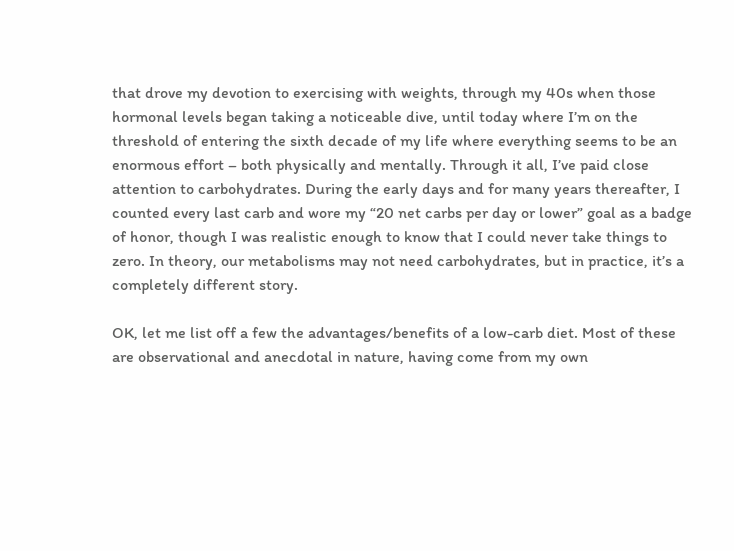that drove my devotion to exercising with weights, through my 40s when those hormonal levels began taking a noticeable dive, until today where I’m on the threshold of entering the sixth decade of my life where everything seems to be an enormous effort – both physically and mentally. Through it all, I’ve paid close attention to carbohydrates. During the early days and for many years thereafter, I counted every last carb and wore my “20 net carbs per day or lower” goal as a badge of honor, though I was realistic enough to know that I could never take things to zero. In theory, our metabolisms may not need carbohydrates, but in practice, it’s a completely different story.

OK, let me list off a few the advantages/benefits of a low-carb diet. Most of these are observational and anecdotal in nature, having come from my own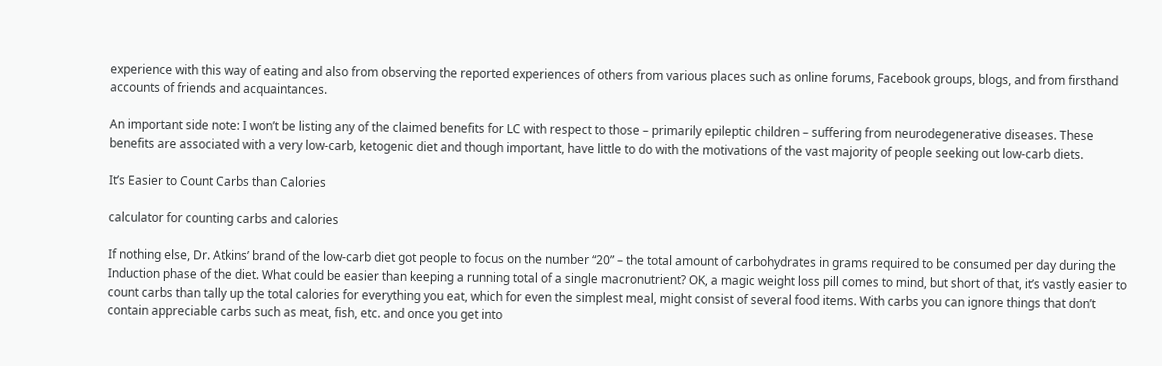experience with this way of eating and also from observing the reported experiences of others from various places such as online forums, Facebook groups, blogs, and from firsthand accounts of friends and acquaintances.

An important side note: I won’t be listing any of the claimed benefits for LC with respect to those – primarily epileptic children – suffering from neurodegenerative diseases. These benefits are associated with a very low-carb, ketogenic diet and though important, have little to do with the motivations of the vast majority of people seeking out low-carb diets.

It’s Easier to Count Carbs than Calories

calculator for counting carbs and calories

If nothing else, Dr. Atkins’ brand of the low-carb diet got people to focus on the number “20” – the total amount of carbohydrates in grams required to be consumed per day during the Induction phase of the diet. What could be easier than keeping a running total of a single macronutrient? OK, a magic weight loss pill comes to mind, but short of that, it’s vastly easier to count carbs than tally up the total calories for everything you eat, which for even the simplest meal, might consist of several food items. With carbs you can ignore things that don’t contain appreciable carbs such as meat, fish, etc. and once you get into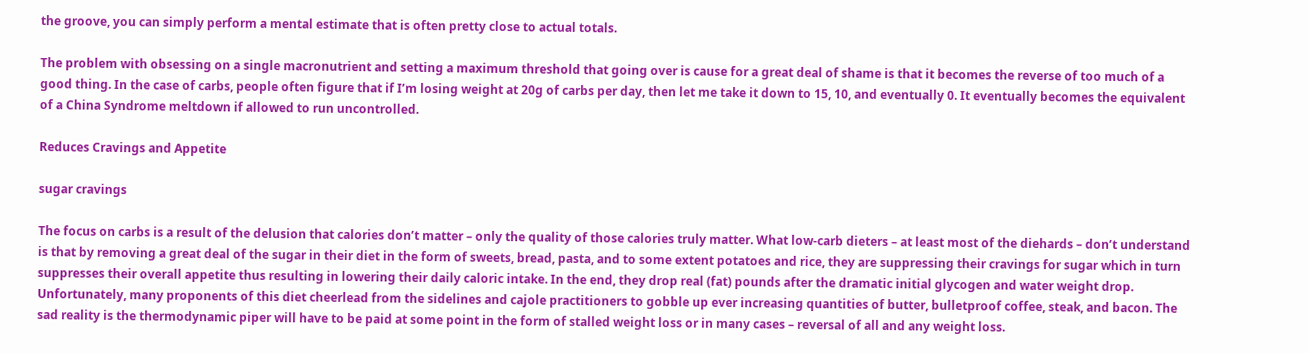the groove, you can simply perform a mental estimate that is often pretty close to actual totals.

The problem with obsessing on a single macronutrient and setting a maximum threshold that going over is cause for a great deal of shame is that it becomes the reverse of too much of a good thing. In the case of carbs, people often figure that if I’m losing weight at 20g of carbs per day, then let me take it down to 15, 10, and eventually 0. It eventually becomes the equivalent of a China Syndrome meltdown if allowed to run uncontrolled.

Reduces Cravings and Appetite

sugar cravings

The focus on carbs is a result of the delusion that calories don’t matter – only the quality of those calories truly matter. What low-carb dieters – at least most of the diehards – don’t understand is that by removing a great deal of the sugar in their diet in the form of sweets, bread, pasta, and to some extent potatoes and rice, they are suppressing their cravings for sugar which in turn suppresses their overall appetite thus resulting in lowering their daily caloric intake. In the end, they drop real (fat) pounds after the dramatic initial glycogen and water weight drop. Unfortunately, many proponents of this diet cheerlead from the sidelines and cajole practitioners to gobble up ever increasing quantities of butter, bulletproof coffee, steak, and bacon. The sad reality is the thermodynamic piper will have to be paid at some point in the form of stalled weight loss or in many cases – reversal of all and any weight loss.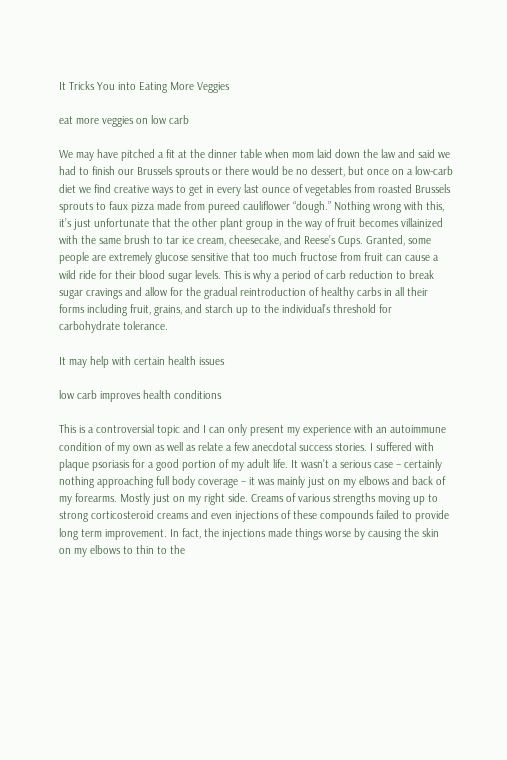It Tricks You into Eating More Veggies

eat more veggies on low carb

We may have pitched a fit at the dinner table when mom laid down the law and said we had to finish our Brussels sprouts or there would be no dessert, but once on a low-carb diet we find creative ways to get in every last ounce of vegetables from roasted Brussels sprouts to faux pizza made from pureed cauliflower “dough.” Nothing wrong with this, it’s just unfortunate that the other plant group in the way of fruit becomes villainized with the same brush to tar ice cream, cheesecake, and Reese’s Cups. Granted, some people are extremely glucose sensitive that too much fructose from fruit can cause a wild ride for their blood sugar levels. This is why a period of carb reduction to break sugar cravings and allow for the gradual reintroduction of healthy carbs in all their forms including fruit, grains, and starch up to the individual’s threshold for carbohydrate tolerance.

It may help with certain health issues

low carb improves health conditions

This is a controversial topic and I can only present my experience with an autoimmune condition of my own as well as relate a few anecdotal success stories. I suffered with plaque psoriasis for a good portion of my adult life. It wasn’t a serious case – certainly nothing approaching full body coverage – it was mainly just on my elbows and back of my forearms. Mostly just on my right side. Creams of various strengths moving up to strong corticosteroid creams and even injections of these compounds failed to provide long term improvement. In fact, the injections made things worse by causing the skin on my elbows to thin to the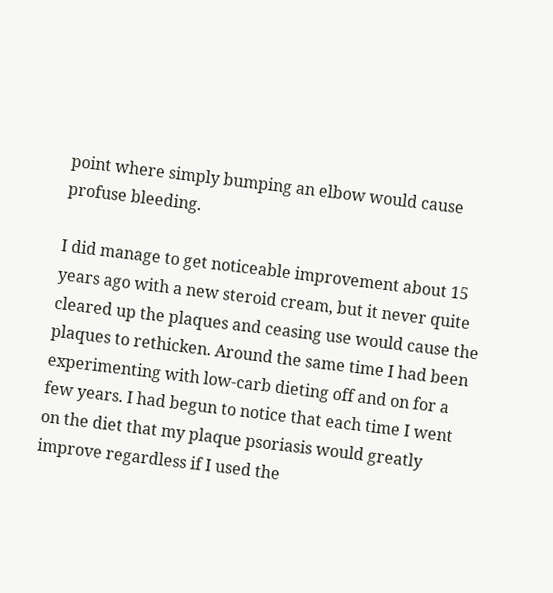point where simply bumping an elbow would cause profuse bleeding.

I did manage to get noticeable improvement about 15 years ago with a new steroid cream, but it never quite cleared up the plaques and ceasing use would cause the plaques to rethicken. Around the same time I had been experimenting with low-carb dieting off and on for a few years. I had begun to notice that each time I went on the diet that my plaque psoriasis would greatly improve regardless if I used the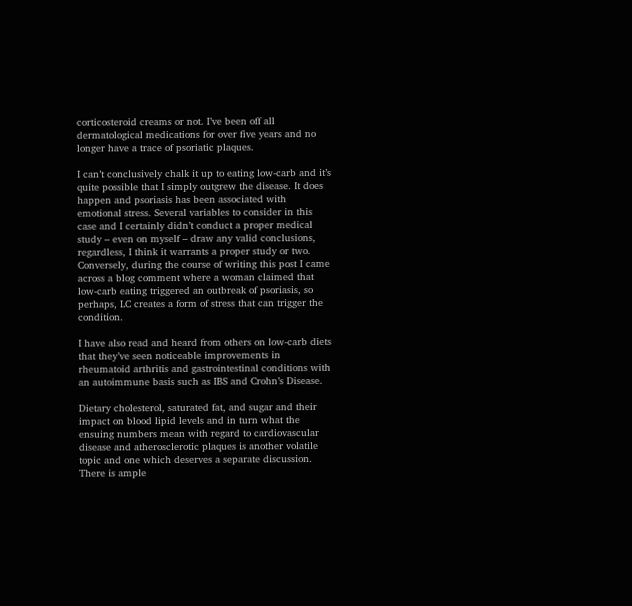corticosteroid creams or not. I’ve been off all dermatological medications for over five years and no longer have a trace of psoriatic plaques.

I can’t conclusively chalk it up to eating low-carb and it’s quite possible that I simply outgrew the disease. It does happen and psoriasis has been associated with emotional stress. Several variables to consider in this case and I certainly didn’t conduct a proper medical study – even on myself – draw any valid conclusions, regardless, I think it warrants a proper study or two. Conversely, during the course of writing this post I came across a blog comment where a woman claimed that low-carb eating triggered an outbreak of psoriasis, so perhaps, LC creates a form of stress that can trigger the condition.

I have also read and heard from others on low-carb diets that they’ve seen noticeable improvements in rheumatoid arthritis and gastrointestinal conditions with an autoimmune basis such as IBS and Crohn’s Disease.

Dietary cholesterol, saturated fat, and sugar and their impact on blood lipid levels and in turn what the ensuing numbers mean with regard to cardiovascular disease and atherosclerotic plaques is another volatile topic and one which deserves a separate discussion. There is ample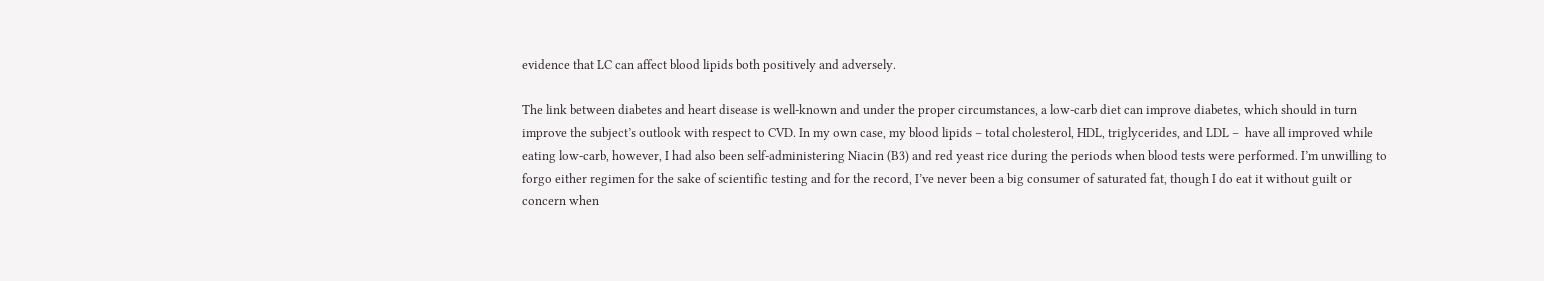evidence that LC can affect blood lipids both positively and adversely.

The link between diabetes and heart disease is well-known and under the proper circumstances, a low-carb diet can improve diabetes, which should in turn improve the subject’s outlook with respect to CVD. In my own case, my blood lipids – total cholesterol, HDL, triglycerides, and LDL –  have all improved while eating low-carb, however, I had also been self-administering Niacin (B3) and red yeast rice during the periods when blood tests were performed. I’m unwilling to forgo either regimen for the sake of scientific testing and for the record, I’ve never been a big consumer of saturated fat, though I do eat it without guilt or concern when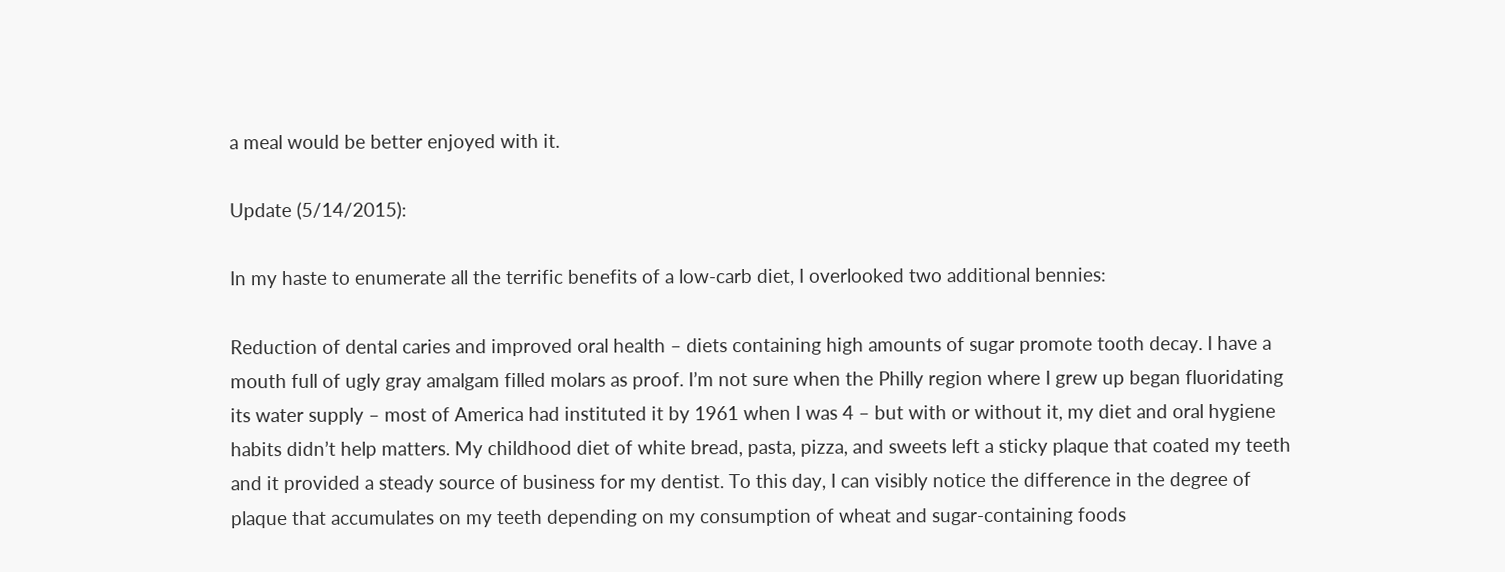a meal would be better enjoyed with it.

Update (5/14/2015):

In my haste to enumerate all the terrific benefits of a low-carb diet, I overlooked two additional bennies:

Reduction of dental caries and improved oral health – diets containing high amounts of sugar promote tooth decay. I have a mouth full of ugly gray amalgam filled molars as proof. I’m not sure when the Philly region where I grew up began fluoridating its water supply – most of America had instituted it by 1961 when I was 4 – but with or without it, my diet and oral hygiene habits didn’t help matters. My childhood diet of white bread, pasta, pizza, and sweets left a sticky plaque that coated my teeth and it provided a steady source of business for my dentist. To this day, I can visibly notice the difference in the degree of plaque that accumulates on my teeth depending on my consumption of wheat and sugar-containing foods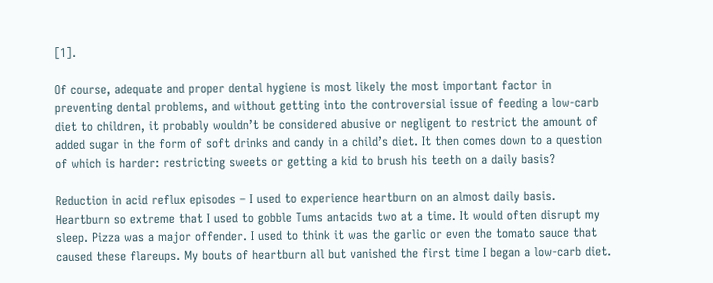[1].

Of course, adequate and proper dental hygiene is most likely the most important factor in preventing dental problems, and without getting into the controversial issue of feeding a low-carb diet to children, it probably wouldn’t be considered abusive or negligent to restrict the amount of added sugar in the form of soft drinks and candy in a child’s diet. It then comes down to a question of which is harder: restricting sweets or getting a kid to brush his teeth on a daily basis?

Reduction in acid reflux episodes – I used to experience heartburn on an almost daily basis. Heartburn so extreme that I used to gobble Tums antacids two at a time. It would often disrupt my sleep. Pizza was a major offender. I used to think it was the garlic or even the tomato sauce that caused these flareups. My bouts of heartburn all but vanished the first time I began a low-carb diet.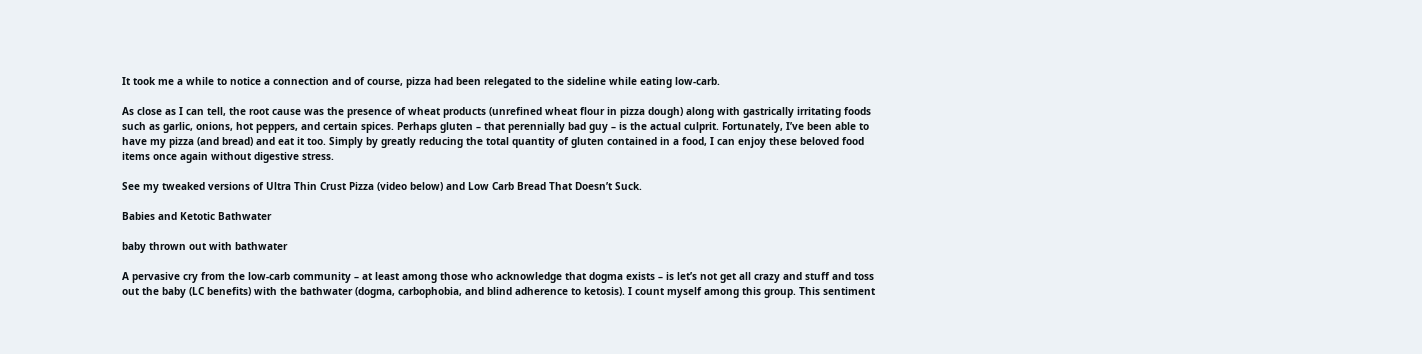It took me a while to notice a connection and of course, pizza had been relegated to the sideline while eating low-carb.

As close as I can tell, the root cause was the presence of wheat products (unrefined wheat flour in pizza dough) along with gastrically irritating foods such as garlic, onions, hot peppers, and certain spices. Perhaps gluten – that perennially bad guy – is the actual culprit. Fortunately, I’ve been able to have my pizza (and bread) and eat it too. Simply by greatly reducing the total quantity of gluten contained in a food, I can enjoy these beloved food items once again without digestive stress.

See my tweaked versions of Ultra Thin Crust Pizza (video below) and Low Carb Bread That Doesn’t Suck.

Babies and Ketotic Bathwater

baby thrown out with bathwater

A pervasive cry from the low-carb community – at least among those who acknowledge that dogma exists – is let’s not get all crazy and stuff and toss out the baby (LC benefits) with the bathwater (dogma, carbophobia, and blind adherence to ketosis). I count myself among this group. This sentiment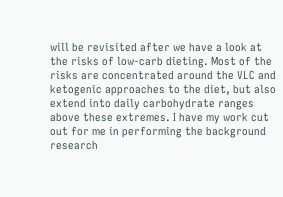will be revisited after we have a look at the risks of low-carb dieting. Most of the risks are concentrated around the VLC and ketogenic approaches to the diet, but also extend into daily carbohydrate ranges above these extremes. I have my work cut out for me in performing the background research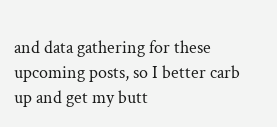and data gathering for these upcoming posts, so I better carb up and get my butt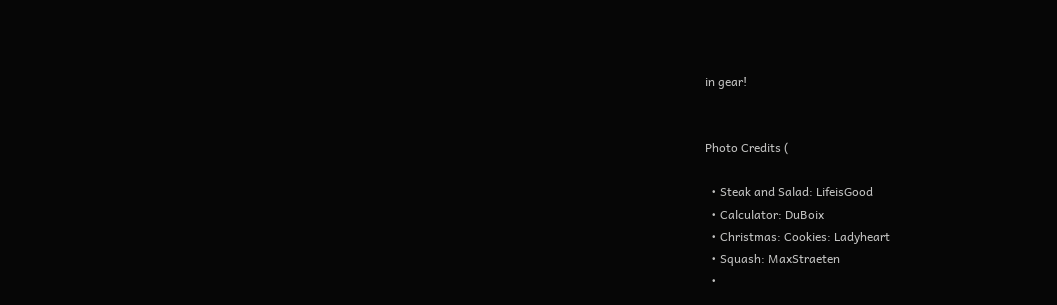in gear!


Photo Credits (

  • Steak and Salad: LifeisGood
  • Calculator: DuBoix
  • Christmas: Cookies: Ladyheart
  • Squash: MaxStraeten
  •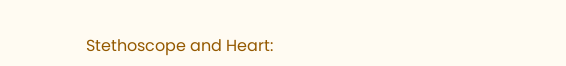Stethoscope and Heart: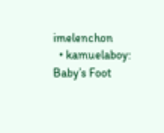imelenchon
  • kamuelaboy: Baby’s Foot